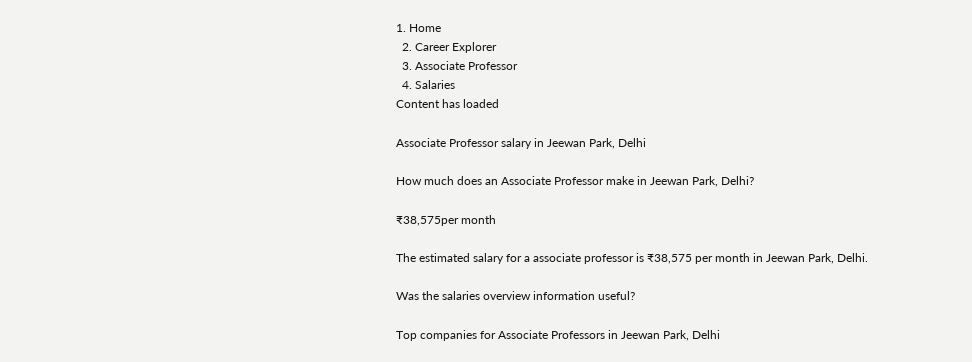1. Home
  2. Career Explorer
  3. Associate Professor
  4. Salaries
Content has loaded

Associate Professor salary in Jeewan Park, Delhi

How much does an Associate Professor make in Jeewan Park, Delhi?

₹38,575per month

The estimated salary for a associate professor is ₹38,575 per month in Jeewan Park, Delhi.

Was the salaries overview information useful?

Top companies for Associate Professors in Jeewan Park, Delhi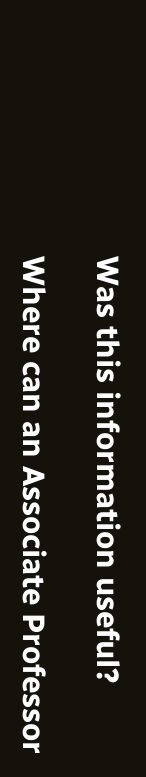Was this information useful?

Where can an Associate Professor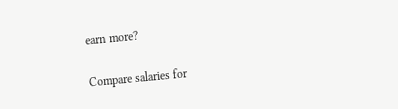earn more?

Compare salaries for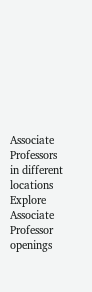Associate Professors in different locations
Explore Associate Professor openings